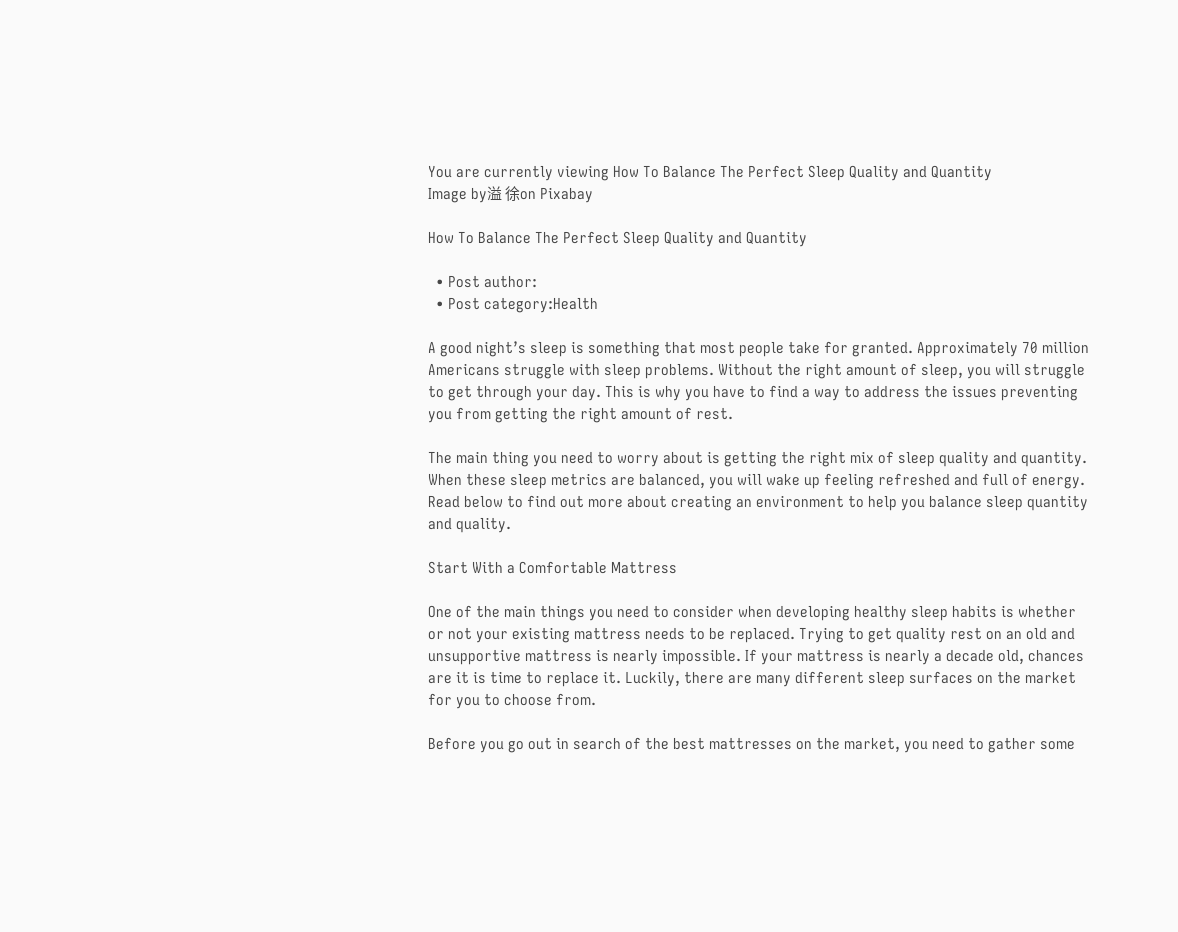You are currently viewing How To Balance The Perfect Sleep Quality and Quantity
Image by溢 徐on Pixabay

How To Balance The Perfect Sleep Quality and Quantity

  • Post author:
  • Post category:Health

A good night’s sleep is something that most people take for granted. Approximately 70 million Americans struggle with sleep problems. Without the right amount of sleep, you will struggle to get through your day. This is why you have to find a way to address the issues preventing you from getting the right amount of rest.

The main thing you need to worry about is getting the right mix of sleep quality and quantity. When these sleep metrics are balanced, you will wake up feeling refreshed and full of energy. Read below to find out more about creating an environment to help you balance sleep quantity and quality.

Start With a Comfortable Mattress

One of the main things you need to consider when developing healthy sleep habits is whether or not your existing mattress needs to be replaced. Trying to get quality rest on an old and unsupportive mattress is nearly impossible. If your mattress is nearly a decade old, chances are it is time to replace it. Luckily, there are many different sleep surfaces on the market for you to choose from.

Before you go out in search of the best mattresses on the market, you need to gather some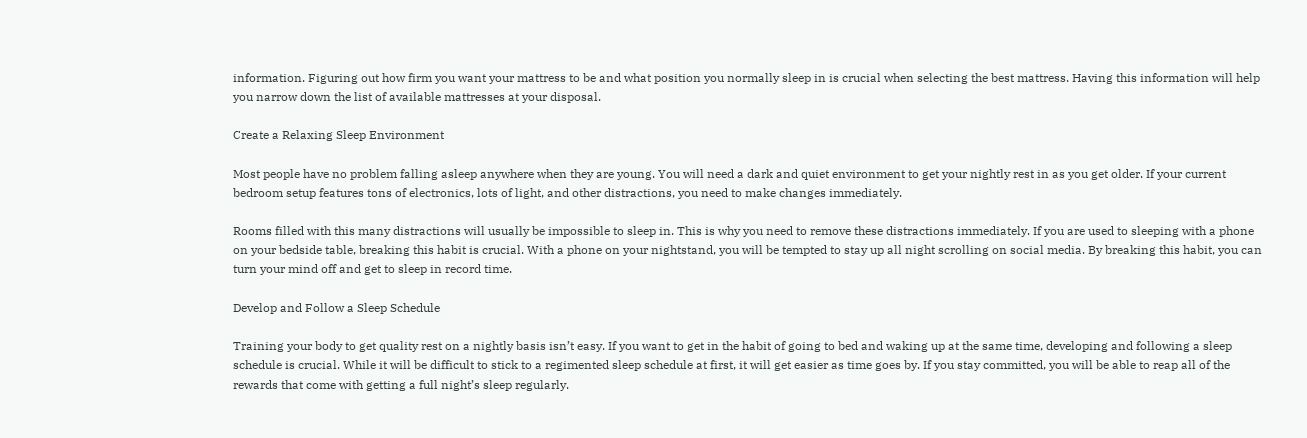information. Figuring out how firm you want your mattress to be and what position you normally sleep in is crucial when selecting the best mattress. Having this information will help you narrow down the list of available mattresses at your disposal.

Create a Relaxing Sleep Environment

Most people have no problem falling asleep anywhere when they are young. You will need a dark and quiet environment to get your nightly rest in as you get older. If your current bedroom setup features tons of electronics, lots of light, and other distractions, you need to make changes immediately.

Rooms filled with this many distractions will usually be impossible to sleep in. This is why you need to remove these distractions immediately. If you are used to sleeping with a phone on your bedside table, breaking this habit is crucial. With a phone on your nightstand, you will be tempted to stay up all night scrolling on social media. By breaking this habit, you can turn your mind off and get to sleep in record time.

Develop and Follow a Sleep Schedule

Training your body to get quality rest on a nightly basis isn’t easy. If you want to get in the habit of going to bed and waking up at the same time, developing and following a sleep schedule is crucial. While it will be difficult to stick to a regimented sleep schedule at first, it will get easier as time goes by. If you stay committed, you will be able to reap all of the rewards that come with getting a full night’s sleep regularly.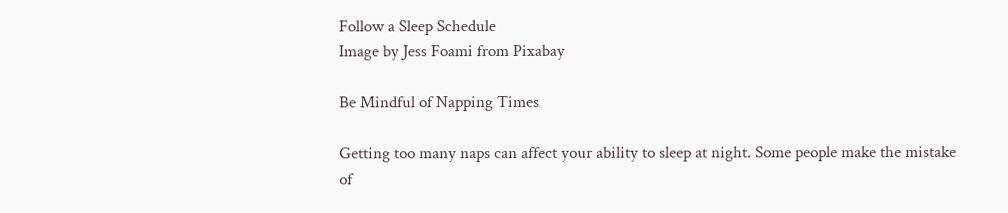Follow a Sleep Schedule
Image by Jess Foami from Pixabay

Be Mindful of Napping Times

Getting too many naps can affect your ability to sleep at night. Some people make the mistake of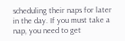scheduling their naps for later in the day. If you must take a nap, you need to get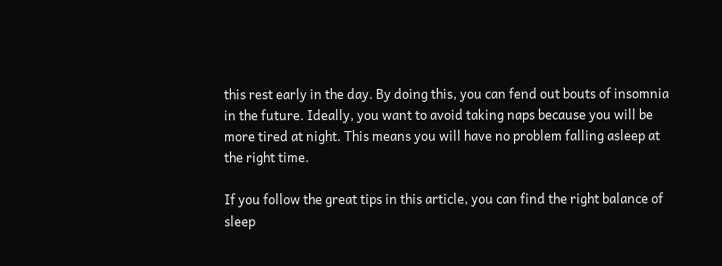this rest early in the day. By doing this, you can fend out bouts of insomnia in the future. Ideally, you want to avoid taking naps because you will be more tired at night. This means you will have no problem falling asleep at the right time.

If you follow the great tips in this article, you can find the right balance of sleep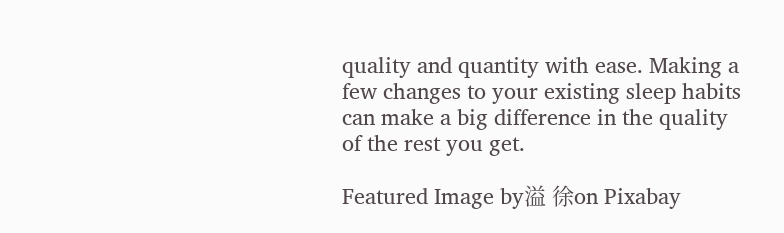quality and quantity with ease. Making a few changes to your existing sleep habits can make a big difference in the quality of the rest you get.

Featured Image by溢 徐on Pixabay